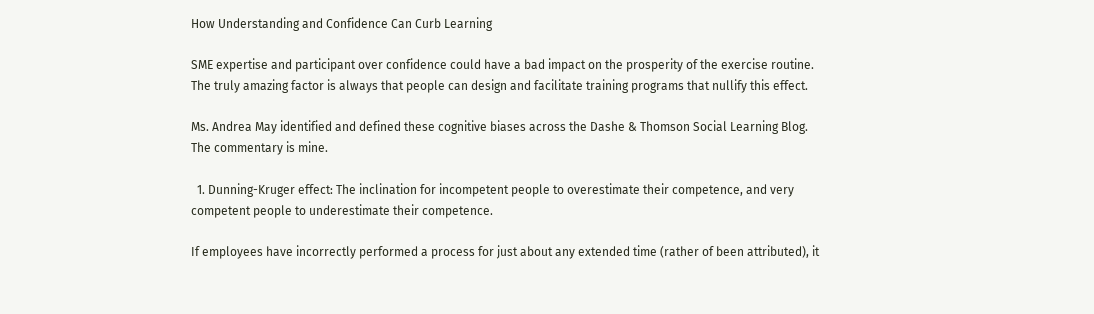How Understanding and Confidence Can Curb Learning

SME expertise and participant over confidence could have a bad impact on the prosperity of the exercise routine. The truly amazing factor is always that people can design and facilitate training programs that nullify this effect.

Ms. Andrea May identified and defined these cognitive biases across the Dashe & Thomson Social Learning Blog. The commentary is mine.

  1. Dunning-Kruger effect: The inclination for incompetent people to overestimate their competence, and very competent people to underestimate their competence.

If employees have incorrectly performed a process for just about any extended time (rather of been attributed), it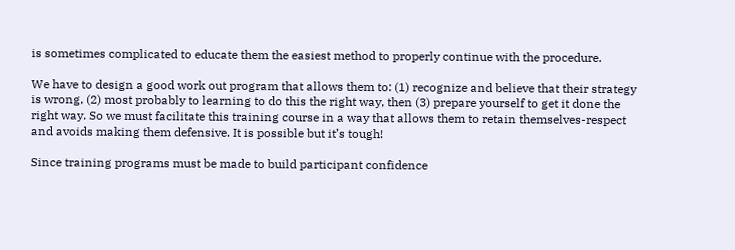is sometimes complicated to educate them the easiest method to properly continue with the procedure.

We have to design a good work out program that allows them to: (1) recognize and believe that their strategy is wrong, (2) most probably to learning to do this the right way, then (3) prepare yourself to get it done the right way. So we must facilitate this training course in a way that allows them to retain themselves-respect and avoids making them defensive. It is possible but it’s tough!

Since training programs must be made to build participant confidence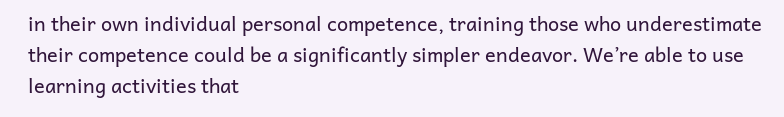in their own individual personal competence, training those who underestimate their competence could be a significantly simpler endeavor. We’re able to use learning activities that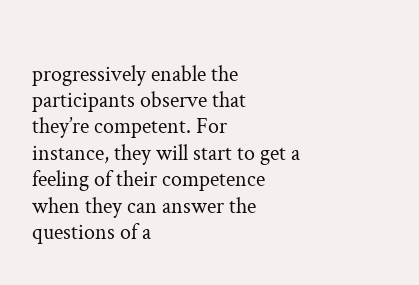progressively enable the participants observe that they’re competent. For instance, they will start to get a feeling of their competence when they can answer the questions of a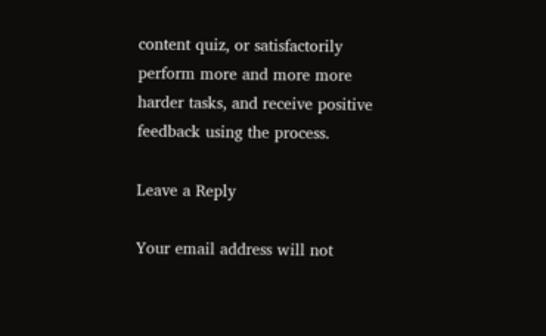content quiz, or satisfactorily perform more and more more harder tasks, and receive positive feedback using the process.

Leave a Reply

Your email address will not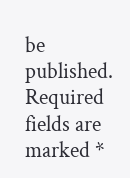be published. Required fields are marked *